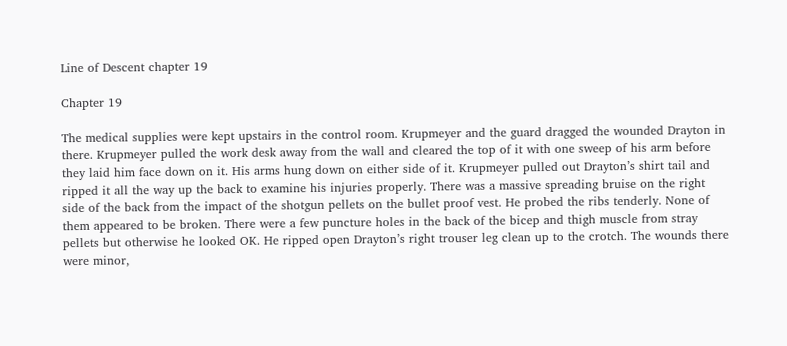Line of Descent chapter 19

Chapter 19

The medical supplies were kept upstairs in the control room. Krupmeyer and the guard dragged the wounded Drayton in there. Krupmeyer pulled the work desk away from the wall and cleared the top of it with one sweep of his arm before they laid him face down on it. His arms hung down on either side of it. Krupmeyer pulled out Drayton’s shirt tail and ripped it all the way up the back to examine his injuries properly. There was a massive spreading bruise on the right side of the back from the impact of the shotgun pellets on the bullet proof vest. He probed the ribs tenderly. None of them appeared to be broken. There were a few puncture holes in the back of the bicep and thigh muscle from stray pellets but otherwise he looked OK. He ripped open Drayton’s right trouser leg clean up to the crotch. The wounds there were minor,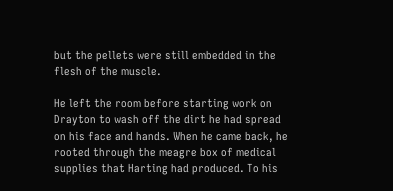but the pellets were still embedded in the flesh of the muscle.

He left the room before starting work on Drayton to wash off the dirt he had spread on his face and hands. When he came back, he rooted through the meagre box of medical supplies that Harting had produced. To his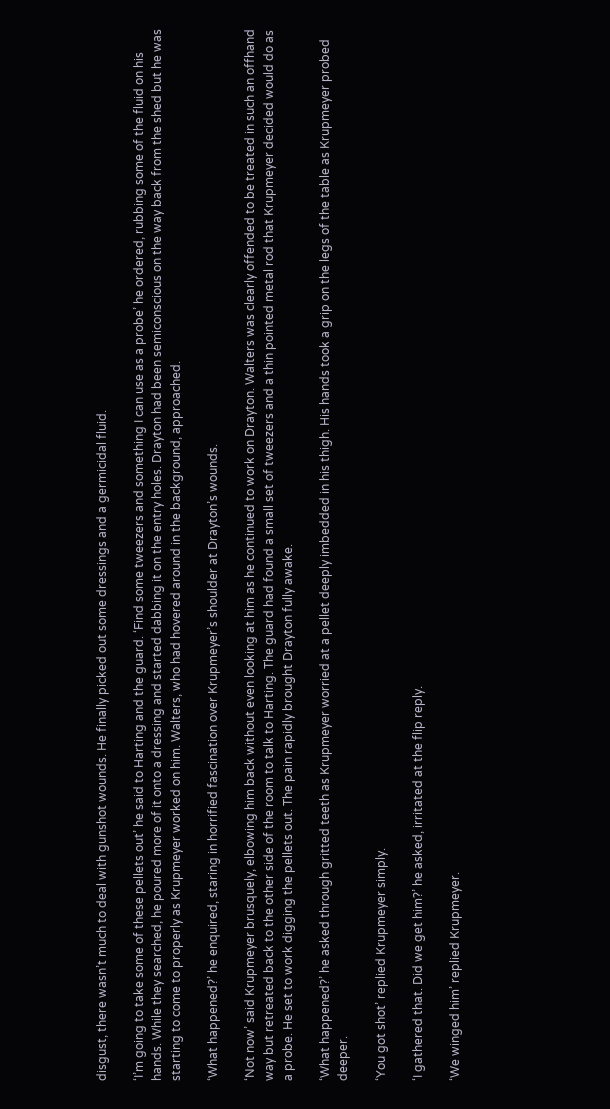disgust, there wasn’t much to deal with gunshot wounds. He finally picked out some dressings and a germicidal fluid.

‘I’m going to take some of these pellets out’ he said to Harting and the guard. ‘Find some tweezers and something I can use as a probe’ he ordered, rubbing some of the fluid on his hands. While they searched, he poured more of it onto a dressing and started dabbing it on the entry holes. Drayton had been semiconscious on the way back from the shed but he was starting to come to properly as Krupmeyer worked on him. Walters, who had hovered around in the background, approached.

‘What happened?’ he enquired, staring in horrified fascination over Krupmeyer’s shoulder at Drayton’s wounds.

‘Not now’ said Krupmeyer brusquely, elbowing him back without even looking at him as he continued to work on Drayton. Walters was clearly offended to be treated in such an offhand way but retreated back to the other side of the room to talk to Harting. The guard had found a small set of tweezers and a thin pointed metal rod that Krupmeyer decided would do as a probe. He set to work digging the pellets out. The pain rapidly brought Drayton fully awake.

‘What happened?’ he asked through gritted teeth as Krupmeyer worried at a pellet deeply imbedded in his thigh. His hands took a grip on the legs of the table as Krupmeyer probed deeper.

‘You got shot’ replied Krupmeyer simply.

‘I gathered that. Did we get him?’ he asked, irritated at the flip reply.

‘We winged him’ replied Krupmeyer.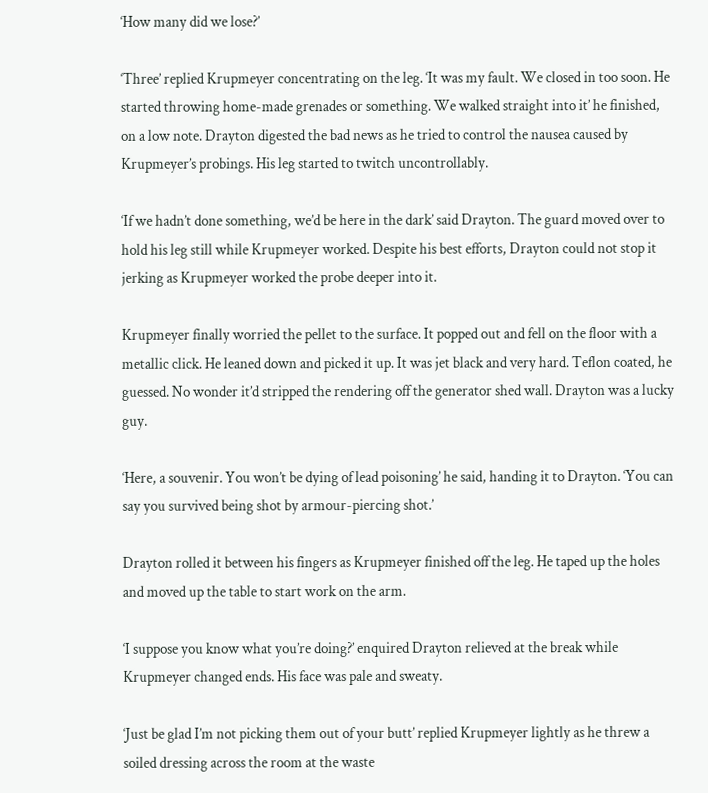‘How many did we lose?’

‘Three’ replied Krupmeyer concentrating on the leg. ‘It was my fault. We closed in too soon. He started throwing home-made grenades or something. We walked straight into it’ he finished, on a low note. Drayton digested the bad news as he tried to control the nausea caused by Krupmeyer’s probings. His leg started to twitch uncontrollably.

‘If we hadn’t done something, we’d be here in the dark’ said Drayton. The guard moved over to hold his leg still while Krupmeyer worked. Despite his best efforts, Drayton could not stop it jerking as Krupmeyer worked the probe deeper into it.

Krupmeyer finally worried the pellet to the surface. It popped out and fell on the floor with a metallic click. He leaned down and picked it up. It was jet black and very hard. Teflon coated, he guessed. No wonder it’d stripped the rendering off the generator shed wall. Drayton was a lucky guy.

‘Here, a souvenir. You won’t be dying of lead poisoning’ he said, handing it to Drayton. ‘You can say you survived being shot by armour-piercing shot.’

Drayton rolled it between his fingers as Krupmeyer finished off the leg. He taped up the holes and moved up the table to start work on the arm.

‘I suppose you know what you’re doing?’ enquired Drayton relieved at the break while Krupmeyer changed ends. His face was pale and sweaty.

‘Just be glad I’m not picking them out of your butt’ replied Krupmeyer lightly as he threw a soiled dressing across the room at the waste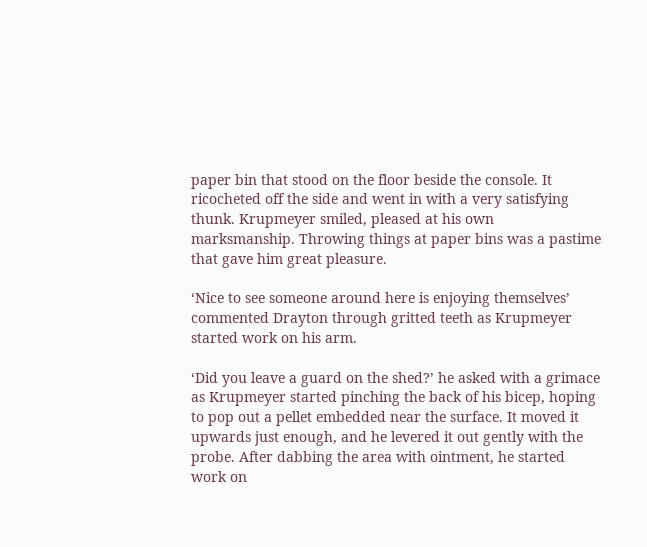paper bin that stood on the floor beside the console. It ricocheted off the side and went in with a very satisfying thunk. Krupmeyer smiled, pleased at his own marksmanship. Throwing things at paper bins was a pastime that gave him great pleasure.

‘Nice to see someone around here is enjoying themselves’ commented Drayton through gritted teeth as Krupmeyer started work on his arm.

‘Did you leave a guard on the shed?’ he asked with a grimace as Krupmeyer started pinching the back of his bicep, hoping to pop out a pellet embedded near the surface. It moved it upwards just enough, and he levered it out gently with the probe. After dabbing the area with ointment, he started work on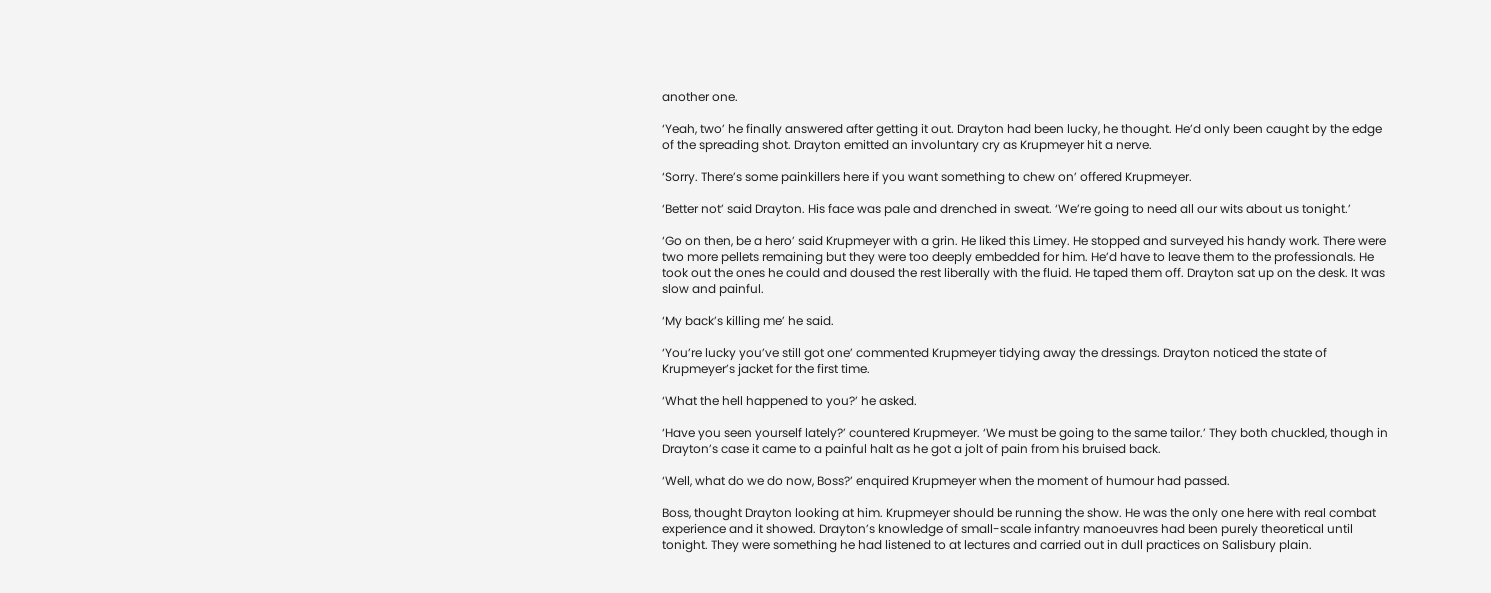another one.

‘Yeah, two’ he finally answered after getting it out. Drayton had been lucky, he thought. He’d only been caught by the edge of the spreading shot. Drayton emitted an involuntary cry as Krupmeyer hit a nerve.

‘Sorry. There’s some painkillers here if you want something to chew on’ offered Krupmeyer.

‘Better not’ said Drayton. His face was pale and drenched in sweat. ‘We’re going to need all our wits about us tonight.’

‘Go on then, be a hero’ said Krupmeyer with a grin. He liked this Limey. He stopped and surveyed his handy work. There were two more pellets remaining but they were too deeply embedded for him. He’d have to leave them to the professionals. He took out the ones he could and doused the rest liberally with the fluid. He taped them off. Drayton sat up on the desk. It was slow and painful.

‘My back’s killing me’ he said.

‘You’re lucky you’ve still got one’ commented Krupmeyer tidying away the dressings. Drayton noticed the state of Krupmeyer’s jacket for the first time.

‘What the hell happened to you?’ he asked.

‘Have you seen yourself lately?’ countered Krupmeyer. ‘We must be going to the same tailor.’ They both chuckled, though in Drayton’s case it came to a painful halt as he got a jolt of pain from his bruised back.

‘Well, what do we do now, Boss?’ enquired Krupmeyer when the moment of humour had passed.

Boss, thought Drayton looking at him. Krupmeyer should be running the show. He was the only one here with real combat experience and it showed. Drayton’s knowledge of small-scale infantry manoeuvres had been purely theoretical until tonight. They were something he had listened to at lectures and carried out in dull practices on Salisbury plain.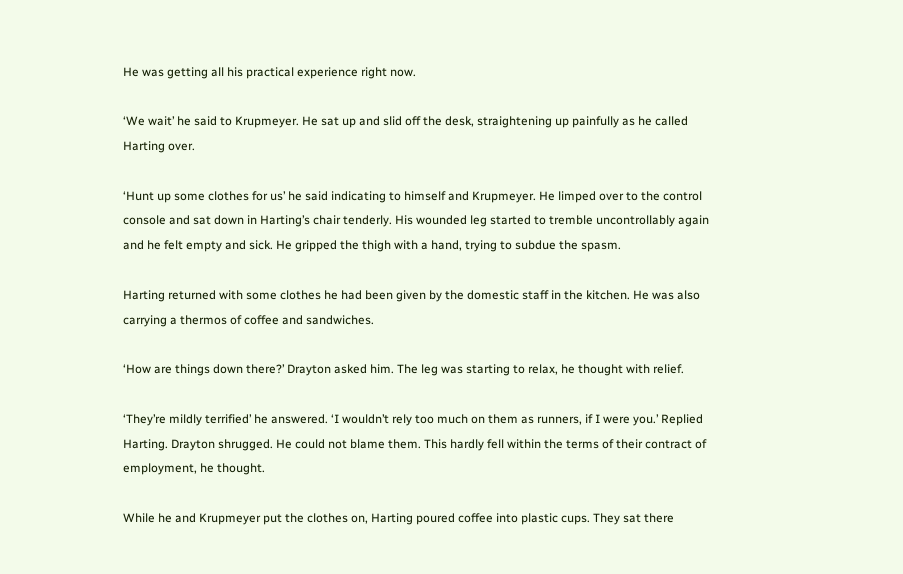He was getting all his practical experience right now.

‘We wait’ he said to Krupmeyer. He sat up and slid off the desk, straightening up painfully as he called Harting over.

‘Hunt up some clothes for us’ he said indicating to himself and Krupmeyer. He limped over to the control console and sat down in Harting’s chair tenderly. His wounded leg started to tremble uncontrollably again and he felt empty and sick. He gripped the thigh with a hand, trying to subdue the spasm.

Harting returned with some clothes he had been given by the domestic staff in the kitchen. He was also carrying a thermos of coffee and sandwiches.

‘How are things down there?’ Drayton asked him. The leg was starting to relax, he thought with relief.

‘They’re mildly terrified’ he answered. ‘I wouldn’t rely too much on them as runners, if I were you.’ Replied Harting. Drayton shrugged. He could not blame them. This hardly fell within the terms of their contract of employment, he thought.

While he and Krupmeyer put the clothes on, Harting poured coffee into plastic cups. They sat there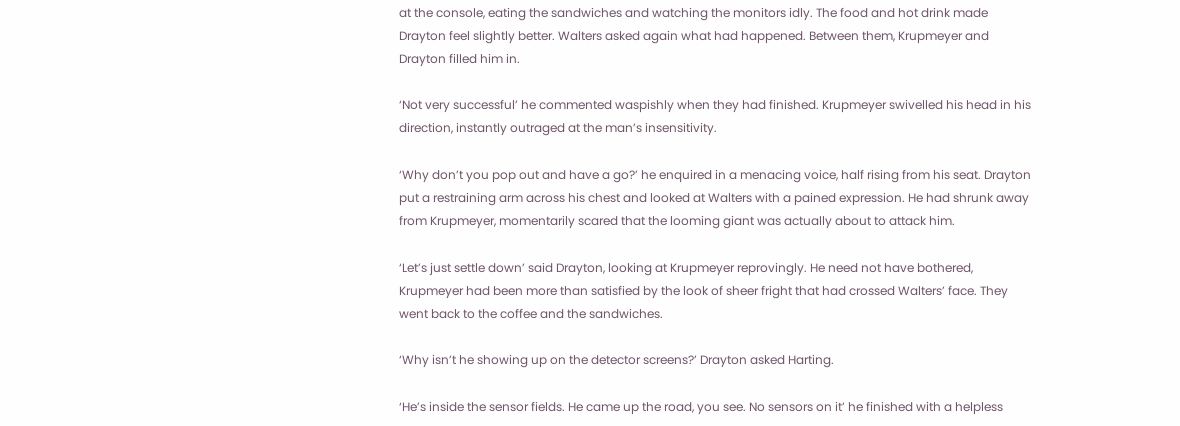at the console, eating the sandwiches and watching the monitors idly. The food and hot drink made Drayton feel slightly better. Walters asked again what had happened. Between them, Krupmeyer and Drayton filled him in.

‘Not very successful’ he commented waspishly when they had finished. Krupmeyer swivelled his head in his direction, instantly outraged at the man’s insensitivity.

‘Why don’t you pop out and have a go?’ he enquired in a menacing voice, half rising from his seat. Drayton put a restraining arm across his chest and looked at Walters with a pained expression. He had shrunk away from Krupmeyer, momentarily scared that the looming giant was actually about to attack him.

‘Let’s just settle down’ said Drayton, looking at Krupmeyer reprovingly. He need not have bothered, Krupmeyer had been more than satisfied by the look of sheer fright that had crossed Walters’ face. They went back to the coffee and the sandwiches.

‘Why isn’t he showing up on the detector screens?’ Drayton asked Harting.

‘He’s inside the sensor fields. He came up the road, you see. No sensors on it’ he finished with a helpless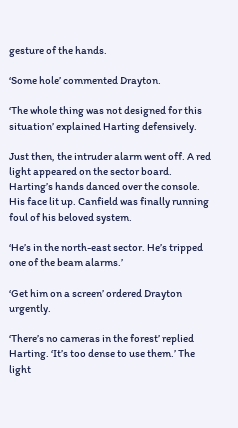gesture of the hands.

‘Some hole’ commented Drayton.

‘The whole thing was not designed for this situation’ explained Harting defensively.

Just then, the intruder alarm went off. A red light appeared on the sector board. Harting’s hands danced over the console. His face lit up. Canfield was finally running foul of his beloved system.

‘He’s in the north-east sector. He’s tripped one of the beam alarms.’

‘Get him on a screen’ ordered Drayton urgently.

‘There’s no cameras in the forest’ replied Harting. ‘It’s too dense to use them.’ The light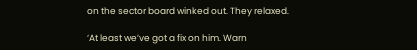on the sector board winked out. They relaxed.

‘At least we’ve got a fix on him. Warn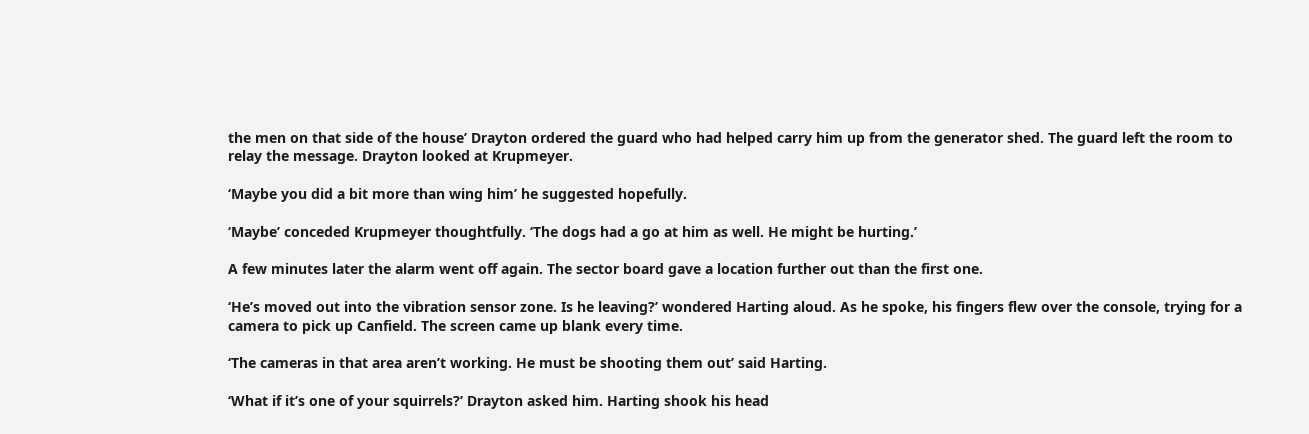the men on that side of the house’ Drayton ordered the guard who had helped carry him up from the generator shed. The guard left the room to relay the message. Drayton looked at Krupmeyer.

‘Maybe you did a bit more than wing him’ he suggested hopefully.

‘Maybe’ conceded Krupmeyer thoughtfully. ‘The dogs had a go at him as well. He might be hurting.’

A few minutes later the alarm went off again. The sector board gave a location further out than the first one.

‘He’s moved out into the vibration sensor zone. Is he leaving?’ wondered Harting aloud. As he spoke, his fingers flew over the console, trying for a camera to pick up Canfield. The screen came up blank every time.

‘The cameras in that area aren’t working. He must be shooting them out’ said Harting.

‘What if it’s one of your squirrels?’ Drayton asked him. Harting shook his head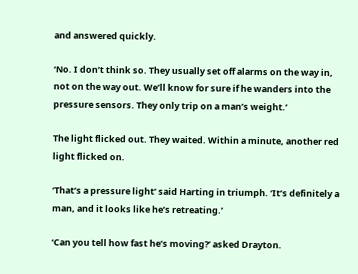and answered quickly.

‘No. I don’t think so. They usually set off alarms on the way in, not on the way out. We’ll know for sure if he wanders into the pressure sensors. They only trip on a man’s weight.’

The light flicked out. They waited. Within a minute, another red light flicked on.

‘That’s a pressure light’ said Harting in triumph. ‘It’s definitely a man, and it looks like he’s retreating.’

‘Can you tell how fast he’s moving?’ asked Drayton.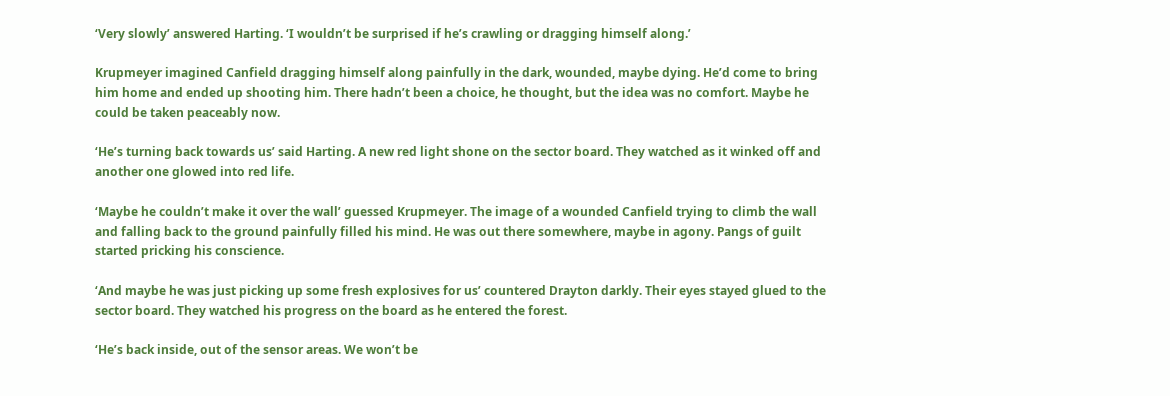‘Very slowly’ answered Harting. ‘I wouldn’t be surprised if he’s crawling or dragging himself along.’

Krupmeyer imagined Canfield dragging himself along painfully in the dark, wounded, maybe dying. He’d come to bring him home and ended up shooting him. There hadn’t been a choice, he thought, but the idea was no comfort. Maybe he could be taken peaceably now.

‘He’s turning back towards us’ said Harting. A new red light shone on the sector board. They watched as it winked off and another one glowed into red life.

‘Maybe he couldn’t make it over the wall’ guessed Krupmeyer. The image of a wounded Canfield trying to climb the wall and falling back to the ground painfully filled his mind. He was out there somewhere, maybe in agony. Pangs of guilt started pricking his conscience.

‘And maybe he was just picking up some fresh explosives for us’ countered Drayton darkly. Their eyes stayed glued to the sector board. They watched his progress on the board as he entered the forest.

‘He’s back inside, out of the sensor areas. We won’t be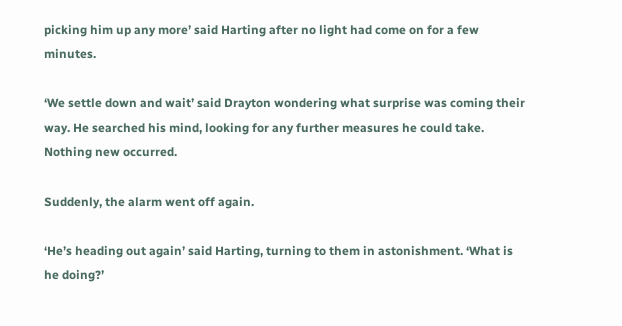picking him up any more’ said Harting after no light had come on for a few minutes.

‘We settle down and wait’ said Drayton wondering what surprise was coming their way. He searched his mind, looking for any further measures he could take. Nothing new occurred.

Suddenly, the alarm went off again.

‘He’s heading out again’ said Harting, turning to them in astonishment. ‘What is he doing?’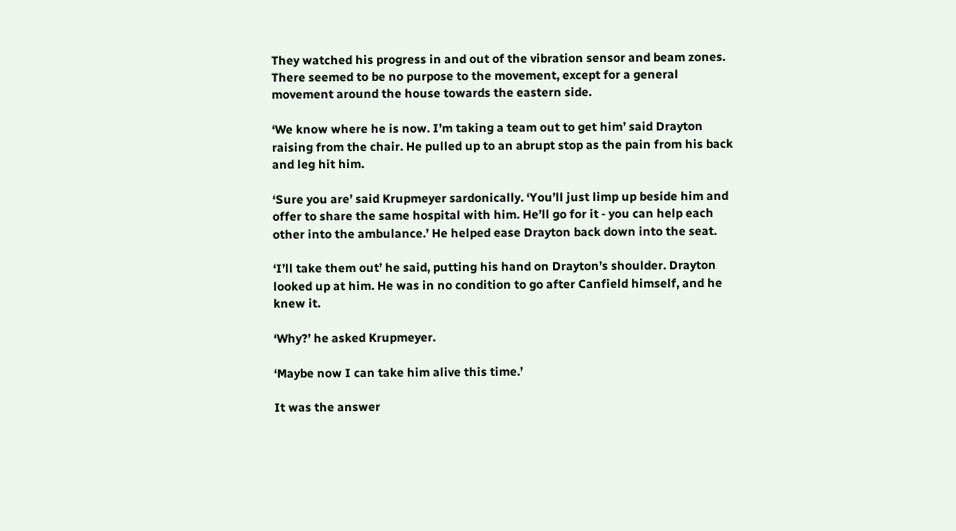They watched his progress in and out of the vibration sensor and beam zones. There seemed to be no purpose to the movement, except for a general movement around the house towards the eastern side.

‘We know where he is now. I’m taking a team out to get him’ said Drayton raising from the chair. He pulled up to an abrupt stop as the pain from his back and leg hit him.

‘Sure you are’ said Krupmeyer sardonically. ‘You’ll just limp up beside him and offer to share the same hospital with him. He’ll go for it ‑ you can help each other into the ambulance.’ He helped ease Drayton back down into the seat.

‘I’ll take them out’ he said, putting his hand on Drayton’s shoulder. Drayton looked up at him. He was in no condition to go after Canfield himself, and he knew it.

‘Why?’ he asked Krupmeyer.

‘Maybe now I can take him alive this time.’

It was the answer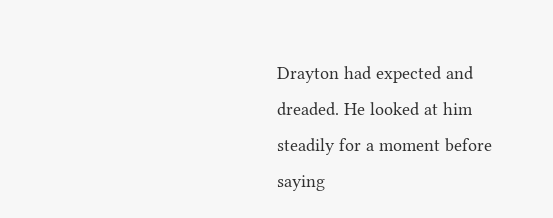Drayton had expected and dreaded. He looked at him steadily for a moment before saying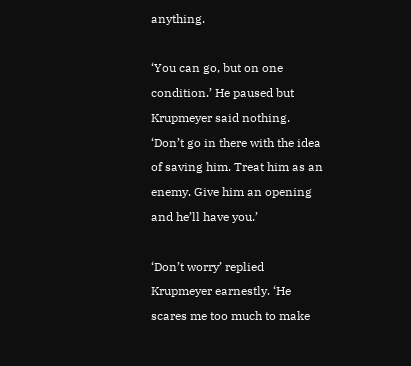anything.

‘You can go, but on one condition.’ He paused but Krupmeyer said nothing. ‘Don’t go in there with the idea of saving him. Treat him as an enemy. Give him an opening and he’ll have you.’

‘Don’t worry’ replied Krupmeyer earnestly. ‘He scares me too much to make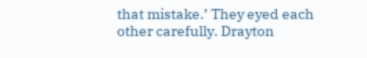that mistake.’ They eyed each other carefully. Drayton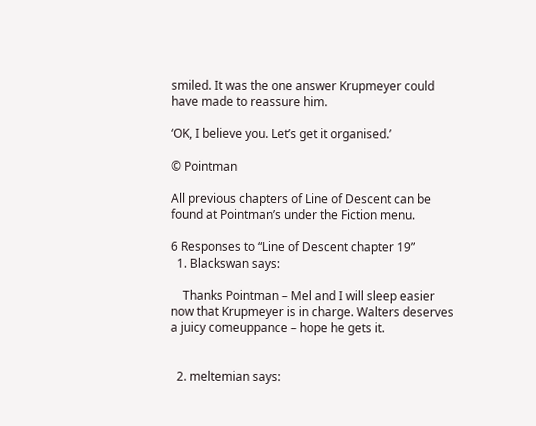smiled. It was the one answer Krupmeyer could have made to reassure him.

‘OK, I believe you. Let’s get it organised.’

© Pointman

All previous chapters of Line of Descent can be found at Pointman’s under the Fiction menu.

6 Responses to “Line of Descent chapter 19”
  1. Blackswan says:

    Thanks Pointman – Mel and I will sleep easier now that Krupmeyer is in charge. Walters deserves a juicy comeuppance – hope he gets it.


  2. meltemian says: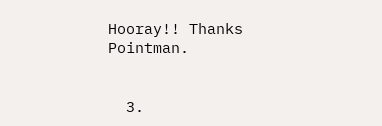Hooray!! Thanks Pointman.


  3.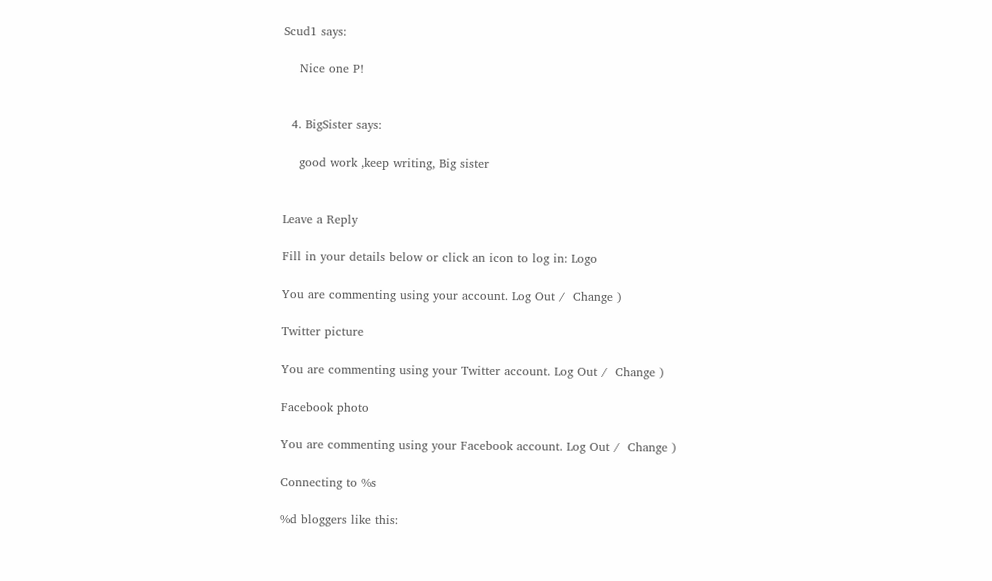Scud1 says:

    Nice one P!


  4. BigSister says:

    good work ,keep writing, Big sister


Leave a Reply

Fill in your details below or click an icon to log in: Logo

You are commenting using your account. Log Out /  Change )

Twitter picture

You are commenting using your Twitter account. Log Out /  Change )

Facebook photo

You are commenting using your Facebook account. Log Out /  Change )

Connecting to %s

%d bloggers like this: